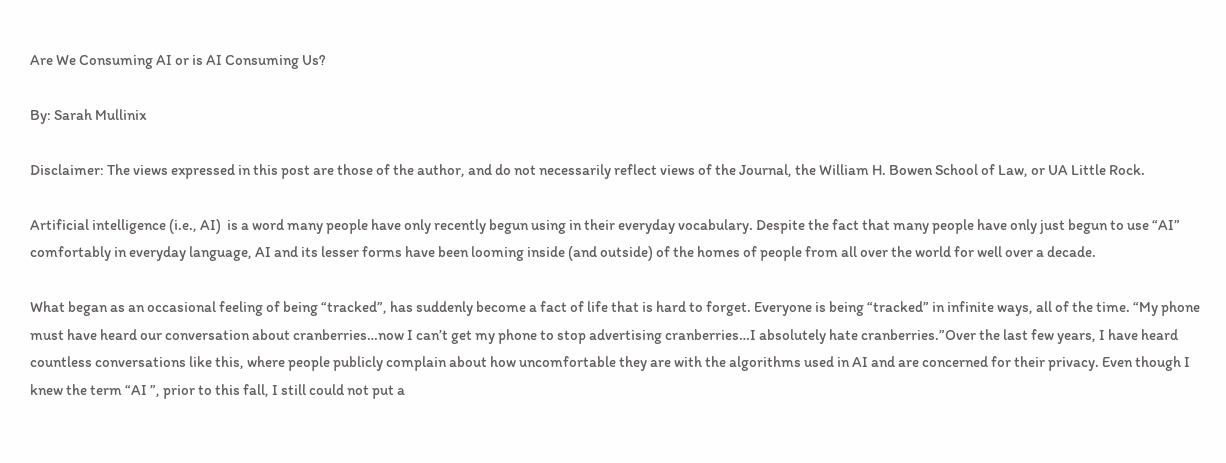Are We Consuming AI or is AI Consuming Us?

By: Sarah Mullinix

Disclaimer: The views expressed in this post are those of the author, and do not necessarily reflect views of the Journal, the William H. Bowen School of Law, or UA Little Rock.

Artificial intelligence (i.e., AI)  is a word many people have only recently begun using in their everyday vocabulary. Despite the fact that many people have only just begun to use “AI” comfortably in everyday language, AI and its lesser forms have been looming inside (and outside) of the homes of people from all over the world for well over a decade.

What began as an occasional feeling of being “tracked”, has suddenly become a fact of life that is hard to forget. Everyone is being “tracked” in infinite ways, all of the time. “My phone must have heard our conversation about cranberries…now I can’t get my phone to stop advertising cranberries…I absolutely hate cranberries.”Over the last few years, I have heard countless conversations like this, where people publicly complain about how uncomfortable they are with the algorithms used in AI and are concerned for their privacy. Even though I knew the term “AI ”, prior to this fall, I still could not put a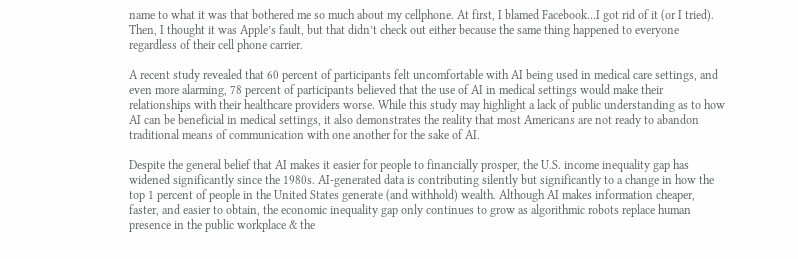name to what it was that bothered me so much about my cellphone. At first, I blamed Facebook…I got rid of it (or I tried). Then, I thought it was Apple’s fault, but that didn’t check out either because the same thing happened to everyone regardless of their cell phone carrier.

A recent study revealed that 60 percent of participants felt uncomfortable with AI being used in medical care settings, and even more alarming, 78 percent of participants believed that the use of AI in medical settings would make their relationships with their healthcare providers worse. While this study may highlight a lack of public understanding as to how AI can be beneficial in medical settings, it also demonstrates the reality that most Americans are not ready to abandon traditional means of communication with one another for the sake of AI.

Despite the general belief that AI makes it easier for people to financially prosper, the U.S. income inequality gap has widened significantly since the 1980s. AI-generated data is contributing silently but significantly to a change in how the top 1 percent of people in the United States generate (and withhold) wealth. Although AI makes information cheaper, faster, and easier to obtain, the economic inequality gap only continues to grow as algorithmic robots replace human presence in the public workplace & the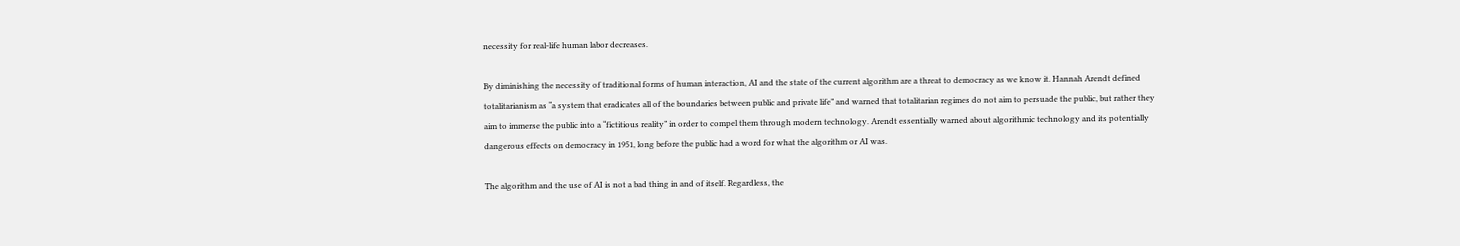necessity for real-life human labor decreases.

By diminishing the necessity of traditional forms of human interaction, AI and the state of the current algorithm are a threat to democracy as we know it. Hannah Arendt defined totalitarianism as “a system that eradicates all of the boundaries between public and private life” and warned that totalitarian regimes do not aim to persuade the public, but rather they aim to immerse the public into a “fictitious reality” in order to compel them through modern technology. Arendt essentially warned about algorithmic technology and its potentially dangerous effects on democracy in 1951, long before the public had a word for what the algorithm or AI was.

The algorithm and the use of AI is not a bad thing in and of itself. Regardless, the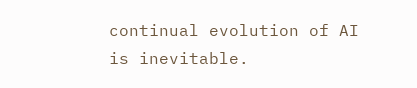continual evolution of AI is inevitable.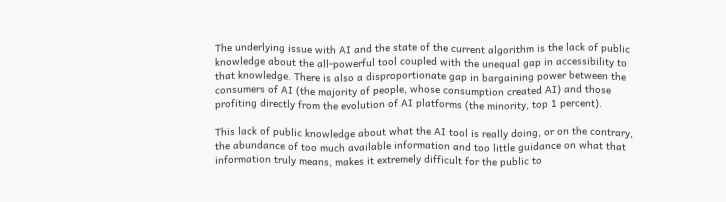The underlying issue with AI and the state of the current algorithm is the lack of public knowledge about the all-powerful tool coupled with the unequal gap in accessibility to that knowledge. There is also a disproportionate gap in bargaining power between the consumers of AI (the majority of people, whose consumption created AI) and those profiting directly from the evolution of AI platforms (the minority, top 1 percent).

This lack of public knowledge about what the AI tool is really doing, or on the contrary, the abundance of too much available information and too little guidance on what that information truly means, makes it extremely difficult for the public to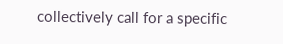collectively call for a specific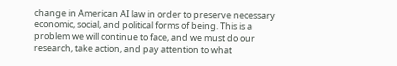change in American AI law in order to preserve necessary economic, social, and political forms of being. This is a problem we will continue to face, and we must do our research, take action, and pay attention to what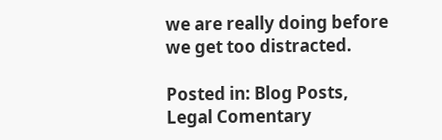we are really doing before we get too distracted.

Posted in: Blog Posts, Legal Comentary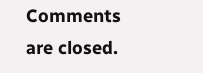Comments are closed.